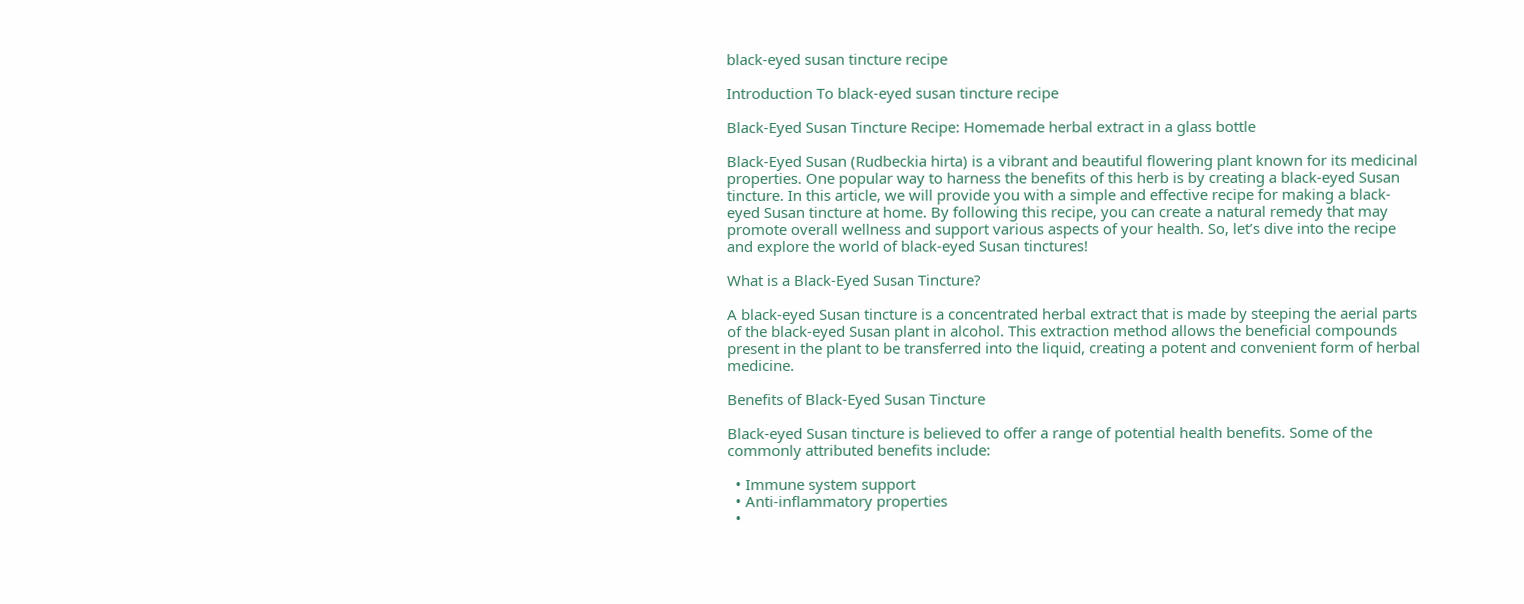black-eyed susan tincture recipe

Introduction To black-eyed susan tincture recipe

Black-Eyed Susan Tincture Recipe: Homemade herbal extract in a glass bottle

Black-Eyed Susan (Rudbeckia hirta) is a vibrant and beautiful flowering plant known for its medicinal properties. One popular way to harness the benefits of this herb is by creating a black-eyed Susan tincture. In this article, we will provide you with a simple and effective recipe for making a black-eyed Susan tincture at home. By following this recipe, you can create a natural remedy that may promote overall wellness and support various aspects of your health. So, let’s dive into the recipe and explore the world of black-eyed Susan tinctures!

What is a Black-Eyed Susan Tincture?

A black-eyed Susan tincture is a concentrated herbal extract that is made by steeping the aerial parts of the black-eyed Susan plant in alcohol. This extraction method allows the beneficial compounds present in the plant to be transferred into the liquid, creating a potent and convenient form of herbal medicine.

Benefits of Black-Eyed Susan Tincture

Black-eyed Susan tincture is believed to offer a range of potential health benefits. Some of the commonly attributed benefits include:

  • Immune system support
  • Anti-inflammatory properties
  •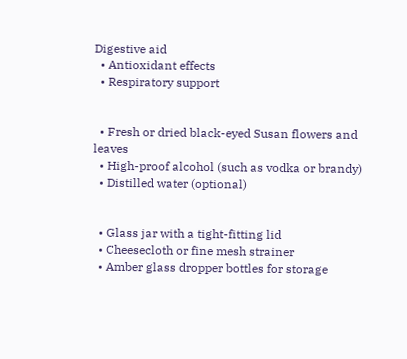Digestive aid
  • Antioxidant effects
  • Respiratory support


  • Fresh or dried black-eyed Susan flowers and leaves
  • High-proof alcohol (such as vodka or brandy)
  • Distilled water (optional)


  • Glass jar with a tight-fitting lid
  • Cheesecloth or fine mesh strainer
  • Amber glass dropper bottles for storage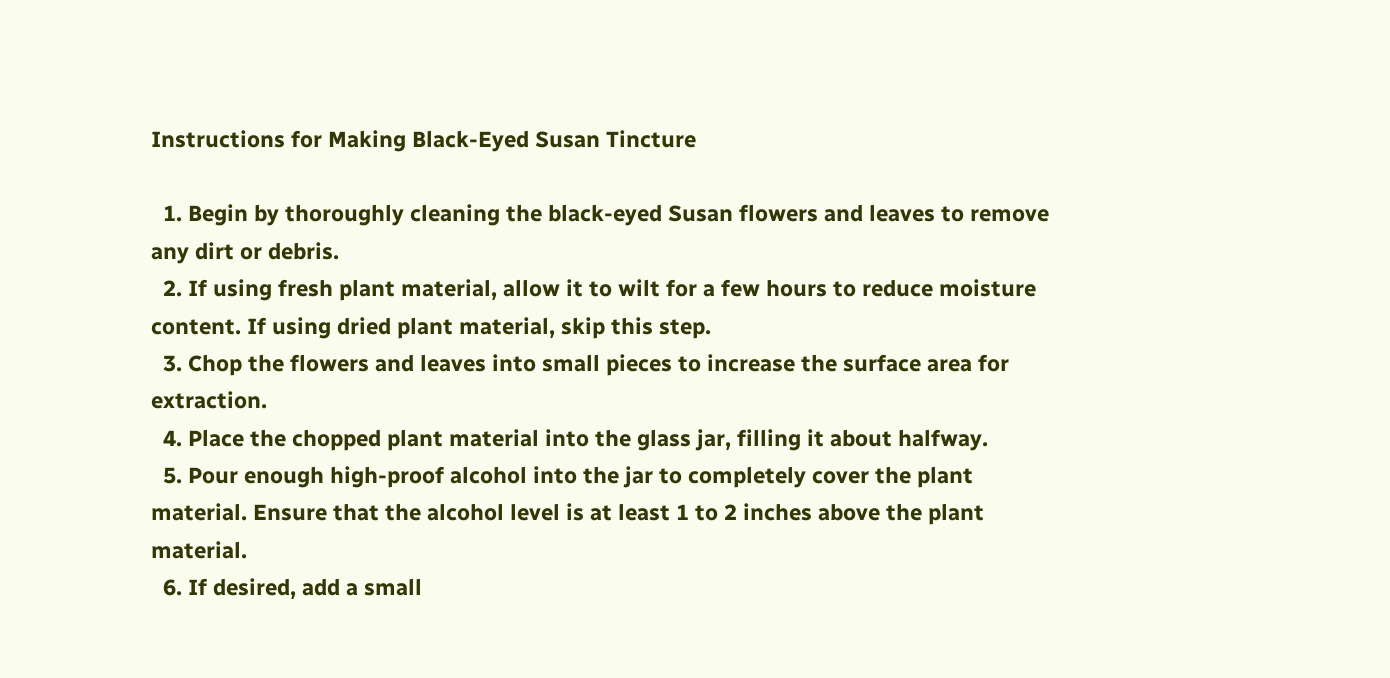Instructions for Making Black-Eyed Susan Tincture

  1. Begin by thoroughly cleaning the black-eyed Susan flowers and leaves to remove any dirt or debris.
  2. If using fresh plant material, allow it to wilt for a few hours to reduce moisture content. If using dried plant material, skip this step.
  3. Chop the flowers and leaves into small pieces to increase the surface area for extraction.
  4. Place the chopped plant material into the glass jar, filling it about halfway.
  5. Pour enough high-proof alcohol into the jar to completely cover the plant material. Ensure that the alcohol level is at least 1 to 2 inches above the plant material.
  6. If desired, add a small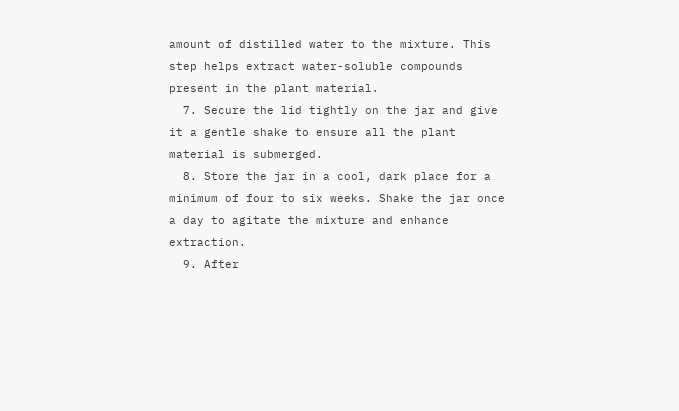amount of distilled water to the mixture. This step helps extract water-soluble compounds present in the plant material.
  7. Secure the lid tightly on the jar and give it a gentle shake to ensure all the plant material is submerged.
  8. Store the jar in a cool, dark place for a minimum of four to six weeks. Shake the jar once a day to agitate the mixture and enhance extraction.
  9. After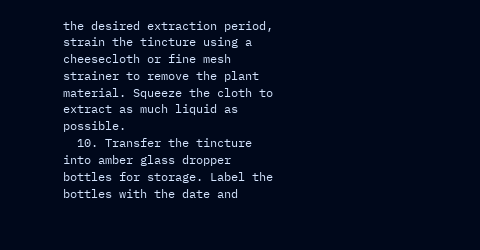the desired extraction period, strain the tincture using a cheesecloth or fine mesh strainer to remove the plant material. Squeeze the cloth to extract as much liquid as possible.
  10. Transfer the tincture into amber glass dropper bottles for storage. Label the bottles with the date and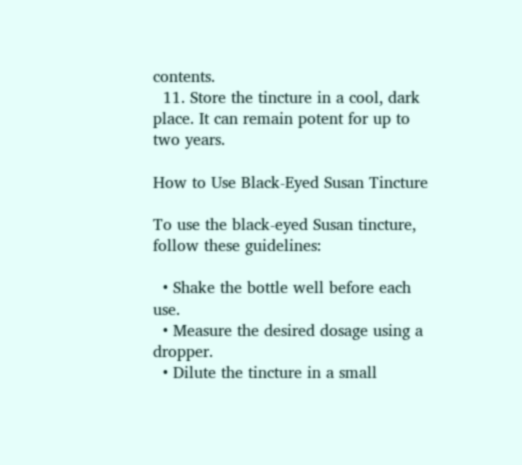contents.
  11. Store the tincture in a cool, dark place. It can remain potent for up to two years.

How to Use Black-Eyed Susan Tincture

To use the black-eyed Susan tincture, follow these guidelines:

  • Shake the bottle well before each use.
  • Measure the desired dosage using a dropper.
  • Dilute the tincture in a small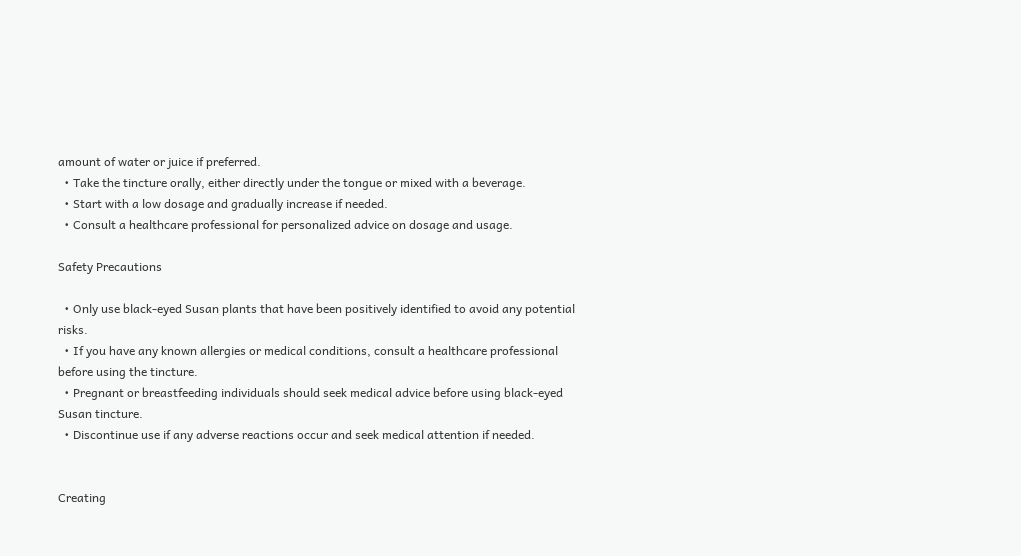amount of water or juice if preferred.
  • Take the tincture orally, either directly under the tongue or mixed with a beverage.
  • Start with a low dosage and gradually increase if needed.
  • Consult a healthcare professional for personalized advice on dosage and usage.

Safety Precautions

  • Only use black-eyed Susan plants that have been positively identified to avoid any potential risks.
  • If you have any known allergies or medical conditions, consult a healthcare professional before using the tincture.
  • Pregnant or breastfeeding individuals should seek medical advice before using black-eyed Susan tincture.
  • Discontinue use if any adverse reactions occur and seek medical attention if needed.


Creating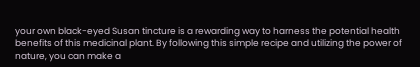your own black-eyed Susan tincture is a rewarding way to harness the potential health benefits of this medicinal plant. By following this simple recipe and utilizing the power of nature, you can make a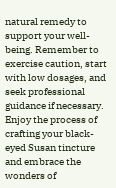natural remedy to support your well-being. Remember to exercise caution, start with low dosages, and seek professional guidance if necessary. Enjoy the process of crafting your black-eyed Susan tincture and embrace the wonders of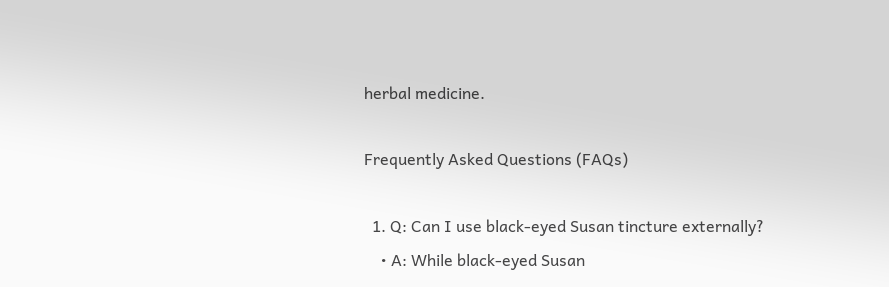herbal medicine.

Frequently Asked Questions (FAQs)

  1. Q: Can I use black-eyed Susan tincture externally?
    • A: While black-eyed Susan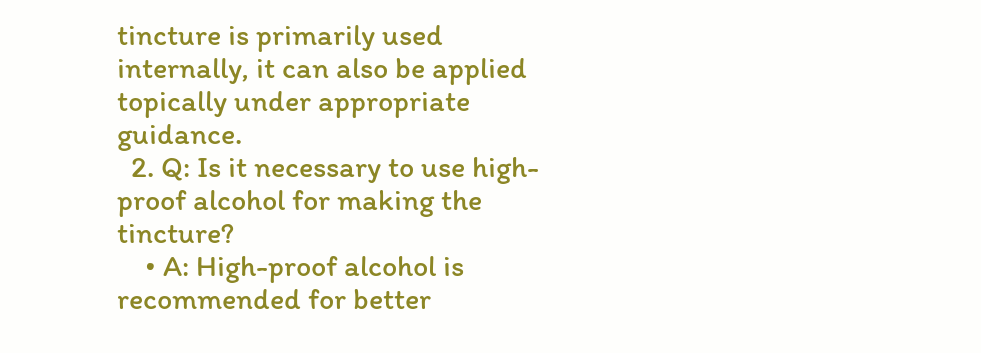tincture is primarily used internally, it can also be applied topically under appropriate guidance.
  2. Q: Is it necessary to use high-proof alcohol for making the tincture?
    • A: High-proof alcohol is recommended for better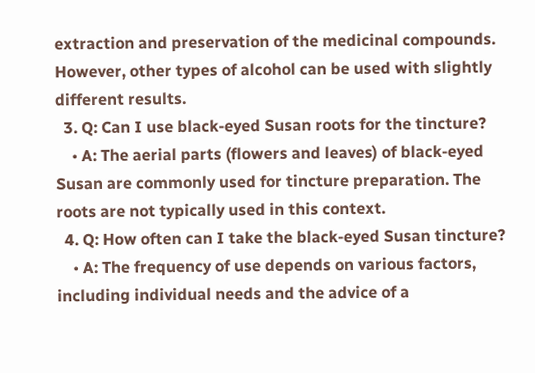extraction and preservation of the medicinal compounds. However, other types of alcohol can be used with slightly different results.
  3. Q: Can I use black-eyed Susan roots for the tincture?
    • A: The aerial parts (flowers and leaves) of black-eyed Susan are commonly used for tincture preparation. The roots are not typically used in this context.
  4. Q: How often can I take the black-eyed Susan tincture?
    • A: The frequency of use depends on various factors, including individual needs and the advice of a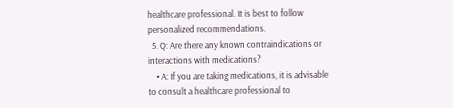healthcare professional. It is best to follow personalized recommendations.
  5. Q: Are there any known contraindications or interactions with medications?
    • A: If you are taking medications, it is advisable to consult a healthcare professional to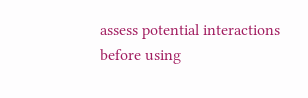assess potential interactions before using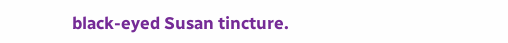black-eyed Susan tincture.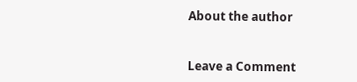About the author


Leave a Comment